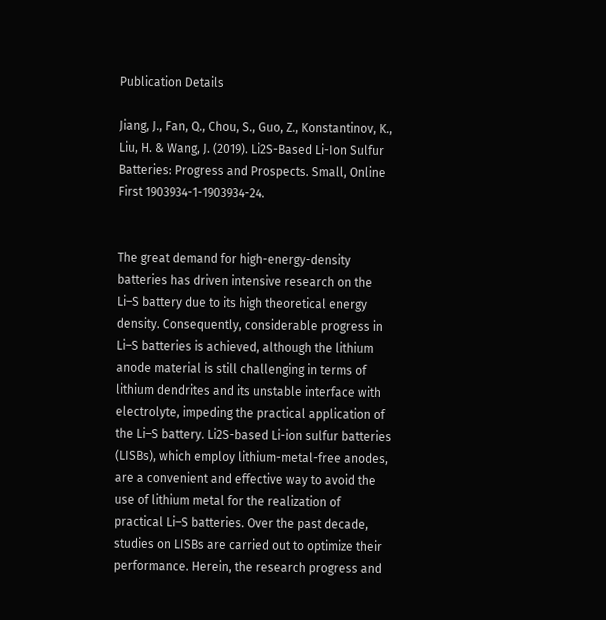Publication Details

Jiang, J., Fan, Q., Chou, S., Guo, Z., Konstantinov, K., Liu, H. & Wang, J. (2019). Li2S-Based Li-Ion Sulfur Batteries: Progress and Prospects. Small, Online First 1903934-1-1903934-24.


The great demand for high-energy-density batteries has driven intensive research on the Li–S battery due to its high theoretical energy density. Consequently, considerable progress in Li–S batteries is achieved, although the lithium anode material is still challenging in terms of lithium dendrites and its unstable interface with electrolyte, impeding the practical application of the Li–S battery. Li2S-based Li-ion sulfur batteries (LISBs), which employ lithium-metal-free anodes, are a convenient and effective way to avoid the use of lithium metal for the realization of practical Li–S batteries. Over the past decade, studies on LISBs are carried out to optimize their performance. Herein, the research progress and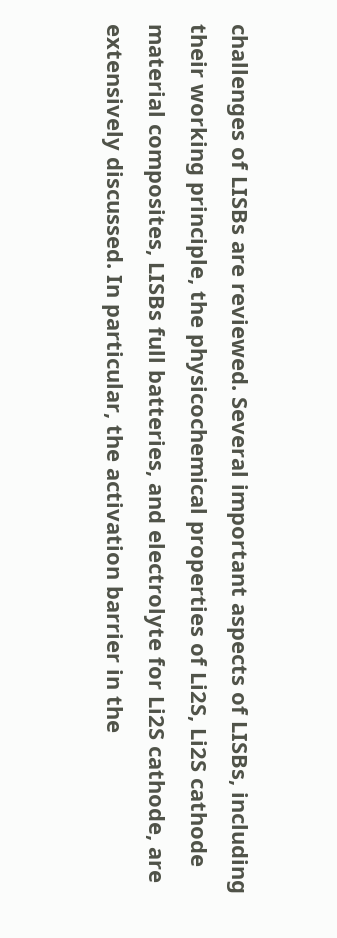challenges of LISBs are reviewed. Several important aspects of LISBs, including their working principle, the physicochemical properties of Li2S, Li2S cathode material composites, LISBs full batteries, and electrolyte for Li2S cathode, are extensively discussed. In particular, the activation barrier in the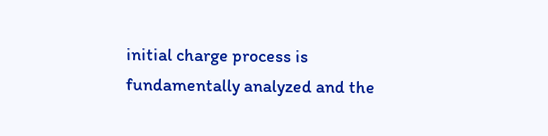initial charge process is fundamentally analyzed and the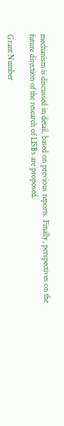mechanism is discussed in detail, based on previous reports. Finally, perspectives on the future direction of the research of LISBs are proposed.

Grant Number